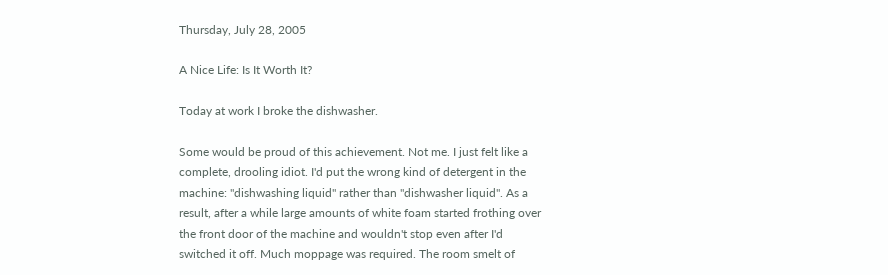Thursday, July 28, 2005

A Nice Life: Is It Worth It?

Today at work I broke the dishwasher.

Some would be proud of this achievement. Not me. I just felt like a complete, drooling idiot. I'd put the wrong kind of detergent in the machine: "dishwashing liquid" rather than "dishwasher liquid". As a result, after a while large amounts of white foam started frothing over the front door of the machine and wouldn't stop even after I'd switched it off. Much moppage was required. The room smelt of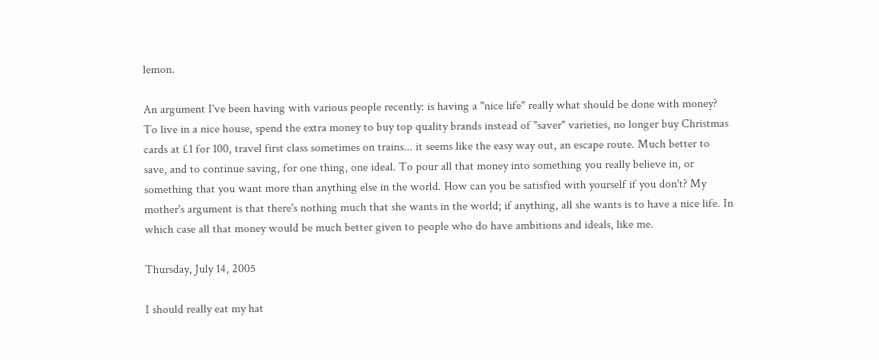lemon.

An argument I've been having with various people recently: is having a "nice life" really what should be done with money? To live in a nice house, spend the extra money to buy top quality brands instead of "saver" varieties, no longer buy Christmas cards at £1 for 100, travel first class sometimes on trains... it seems like the easy way out, an escape route. Much better to save, and to continue saving, for one thing, one ideal. To pour all that money into something you really believe in, or something that you want more than anything else in the world. How can you be satisfied with yourself if you don't? My mother's argument is that there's nothing much that she wants in the world; if anything, all she wants is to have a nice life. In which case all that money would be much better given to people who do have ambitions and ideals, like me.

Thursday, July 14, 2005

I should really eat my hat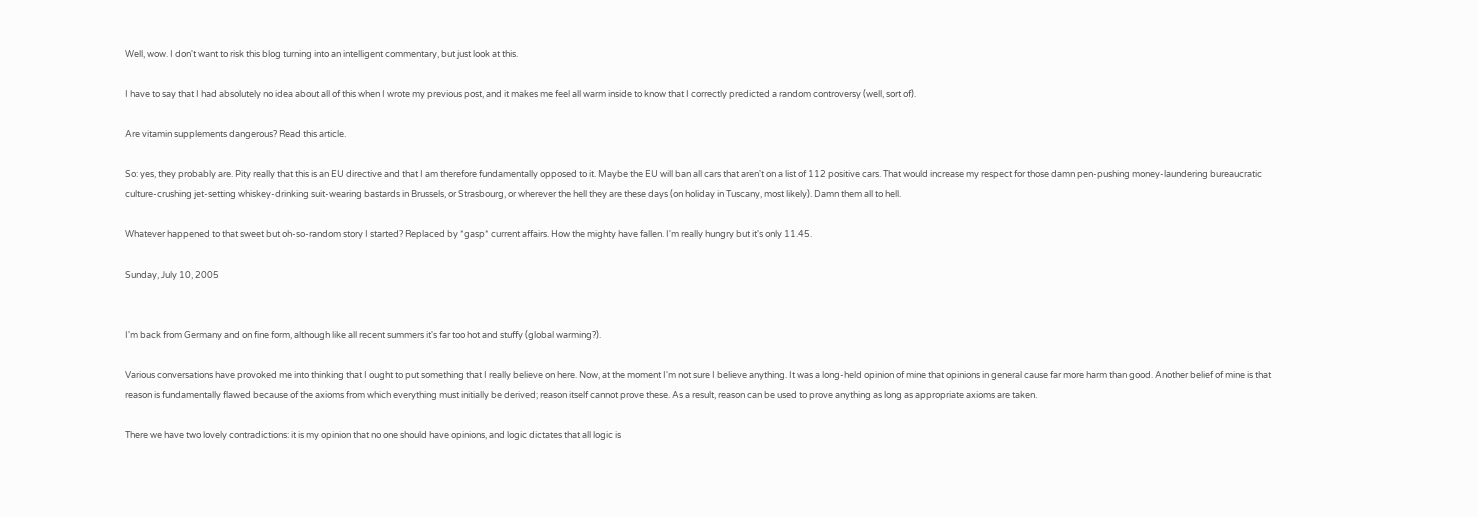Well, wow. I don't want to risk this blog turning into an intelligent commentary, but just look at this.

I have to say that I had absolutely no idea about all of this when I wrote my previous post, and it makes me feel all warm inside to know that I correctly predicted a random controversy (well, sort of).

Are vitamin supplements dangerous? Read this article.

So: yes, they probably are. Pity really that this is an EU directive and that I am therefore fundamentally opposed to it. Maybe the EU will ban all cars that aren't on a list of 112 positive cars. That would increase my respect for those damn pen-pushing money-laundering bureaucratic culture-crushing jet-setting whiskey-drinking suit-wearing bastards in Brussels, or Strasbourg, or wherever the hell they are these days (on holiday in Tuscany, most likely). Damn them all to hell.

Whatever happened to that sweet but oh-so-random story I started? Replaced by *gasp* current affairs. How the mighty have fallen. I'm really hungry but it's only 11.45.

Sunday, July 10, 2005


I'm back from Germany and on fine form, although like all recent summers it's far too hot and stuffy (global warming?).

Various conversations have provoked me into thinking that I ought to put something that I really believe on here. Now, at the moment I'm not sure I believe anything. It was a long-held opinion of mine that opinions in general cause far more harm than good. Another belief of mine is that reason is fundamentally flawed because of the axioms from which everything must initially be derived; reason itself cannot prove these. As a result, reason can be used to prove anything as long as appropriate axioms are taken.

There we have two lovely contradictions: it is my opinion that no one should have opinions, and logic dictates that all logic is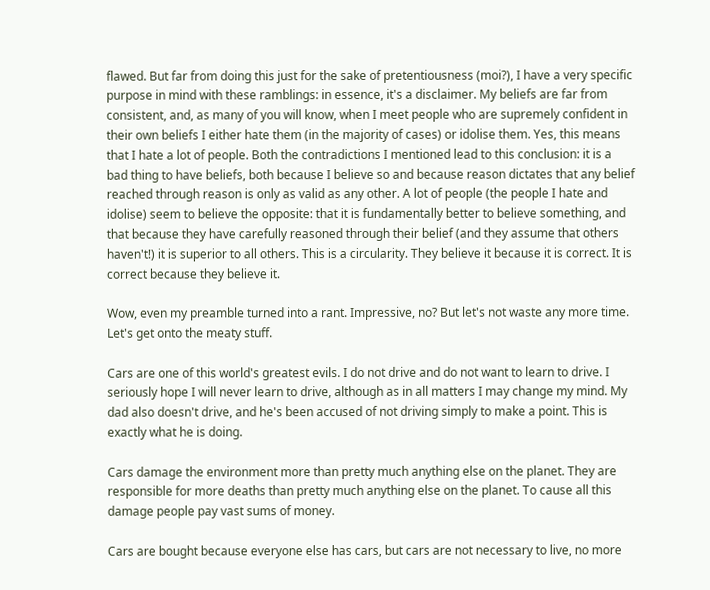flawed. But far from doing this just for the sake of pretentiousness (moi?), I have a very specific purpose in mind with these ramblings: in essence, it's a disclaimer. My beliefs are far from consistent, and, as many of you will know, when I meet people who are supremely confident in their own beliefs I either hate them (in the majority of cases) or idolise them. Yes, this means that I hate a lot of people. Both the contradictions I mentioned lead to this conclusion: it is a bad thing to have beliefs, both because I believe so and because reason dictates that any belief reached through reason is only as valid as any other. A lot of people (the people I hate and idolise) seem to believe the opposite: that it is fundamentally better to believe something, and that because they have carefully reasoned through their belief (and they assume that others haven't!) it is superior to all others. This is a circularity. They believe it because it is correct. It is correct because they believe it.

Wow, even my preamble turned into a rant. Impressive, no? But let's not waste any more time. Let's get onto the meaty stuff.

Cars are one of this world's greatest evils. I do not drive and do not want to learn to drive. I seriously hope I will never learn to drive, although as in all matters I may change my mind. My dad also doesn't drive, and he's been accused of not driving simply to make a point. This is exactly what he is doing.

Cars damage the environment more than pretty much anything else on the planet. They are responsible for more deaths than pretty much anything else on the planet. To cause all this damage people pay vast sums of money.

Cars are bought because everyone else has cars, but cars are not necessary to live, no more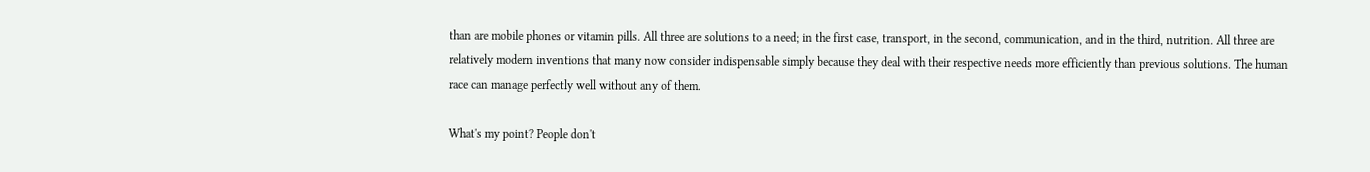than are mobile phones or vitamin pills. All three are solutions to a need; in the first case, transport, in the second, communication, and in the third, nutrition. All three are relatively modern inventions that many now consider indispensable simply because they deal with their respective needs more efficiently than previous solutions. The human race can manage perfectly well without any of them.

What's my point? People don't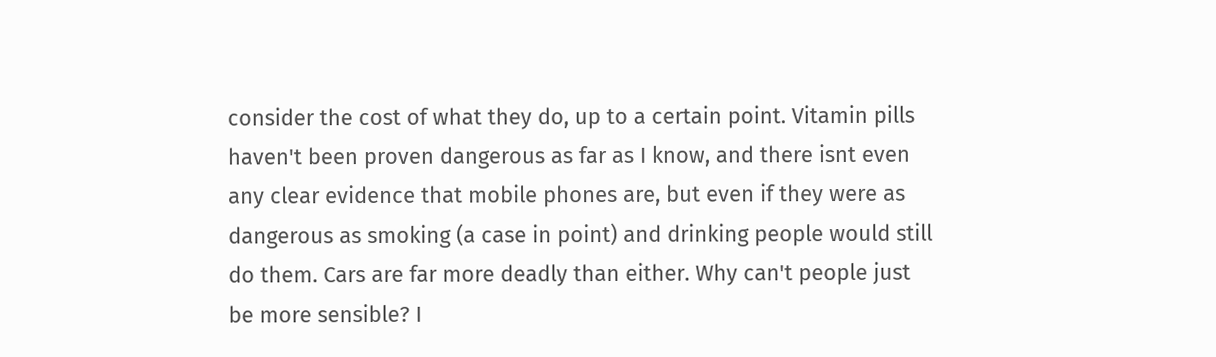consider the cost of what they do, up to a certain point. Vitamin pills haven't been proven dangerous as far as I know, and there isnt even any clear evidence that mobile phones are, but even if they were as dangerous as smoking (a case in point) and drinking people would still do them. Cars are far more deadly than either. Why can't people just be more sensible? I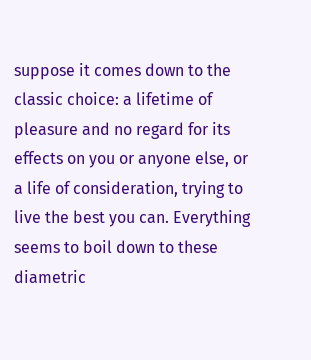suppose it comes down to the classic choice: a lifetime of pleasure and no regard for its effects on you or anyone else, or a life of consideration, trying to live the best you can. Everything seems to boil down to these diametric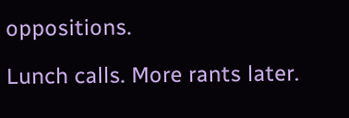oppositions.

Lunch calls. More rants later.